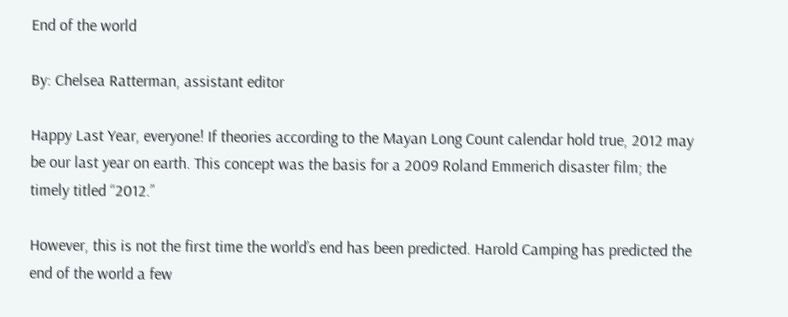End of the world

By: Chelsea Ratterman, assistant editor

Happy Last Year, everyone! If theories according to the Mayan Long Count calendar hold true, 2012 may be our last year on earth. This concept was the basis for a 2009 Roland Emmerich disaster film; the timely titled “2012.”

However, this is not the first time the world’s end has been predicted. Harold Camping has predicted the end of the world a few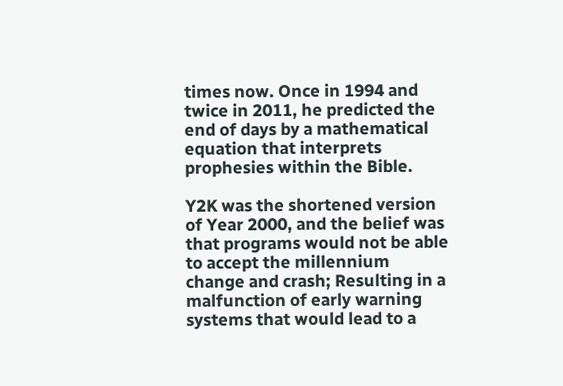times now. Once in 1994 and twice in 2011, he predicted the end of days by a mathematical equation that interprets prophesies within the Bible.

Y2K was the shortened version of Year 2000, and the belief was that programs would not be able to accept the millennium change and crash; Resulting in a malfunction of early warning systems that would lead to a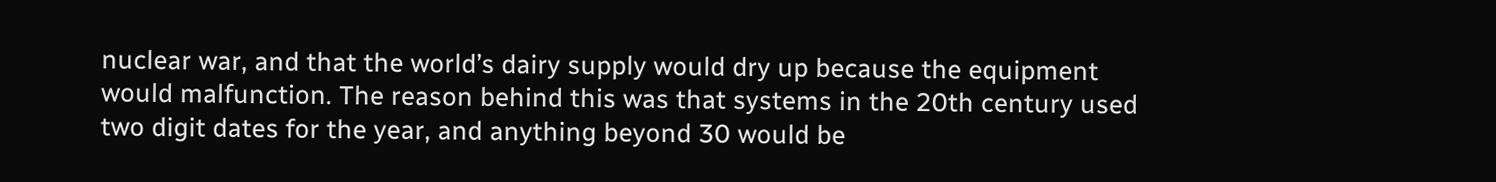nuclear war, and that the world’s dairy supply would dry up because the equipment would malfunction. The reason behind this was that systems in the 20th century used two digit dates for the year, and anything beyond 30 would be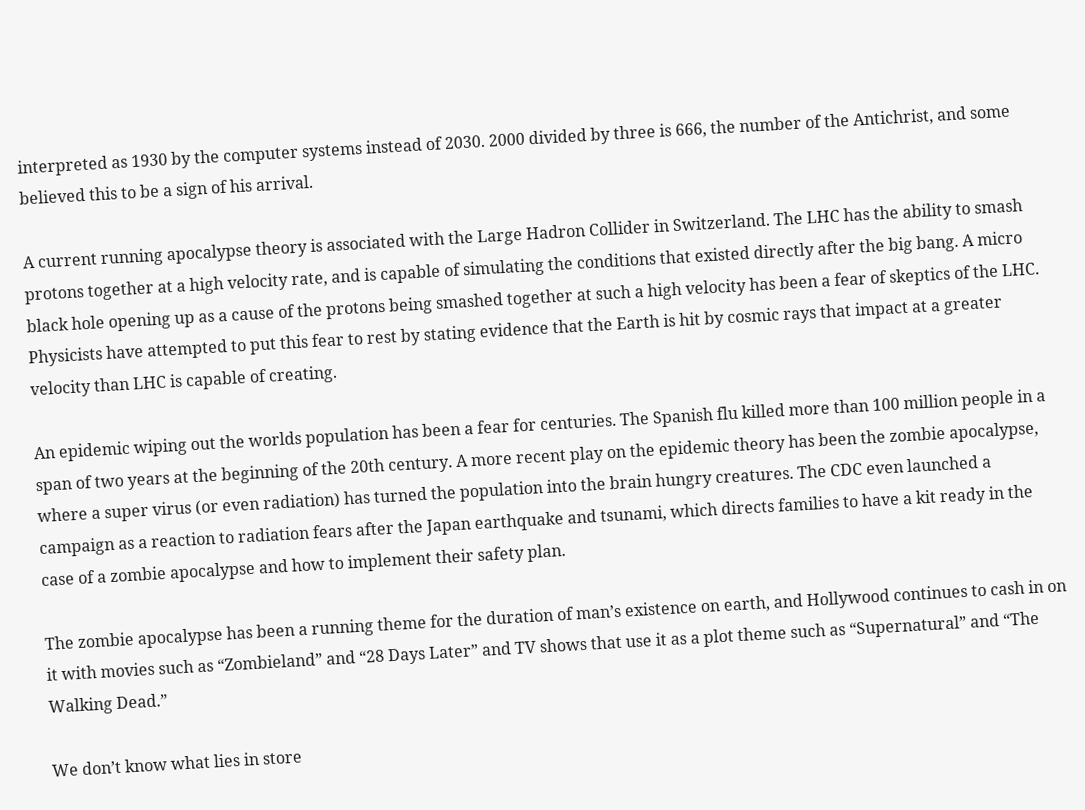interpreted as 1930 by the computer systems instead of 2030. 2000 divided by three is 666, the number of the Antichrist, and some believed this to be a sign of his arrival.

A current running apocalypse theory is associated with the Large Hadron Collider in Switzerland. The LHC has the ability to smash protons together at a high velocity rate, and is capable of simulating the conditions that existed directly after the big bang. A micro black hole opening up as a cause of the protons being smashed together at such a high velocity has been a fear of skeptics of the LHC. Physicists have attempted to put this fear to rest by stating evidence that the Earth is hit by cosmic rays that impact at a greater velocity than LHC is capable of creating.

An epidemic wiping out the worlds population has been a fear for centuries. The Spanish flu killed more than 100 million people in a span of two years at the beginning of the 20th century. A more recent play on the epidemic theory has been the zombie apocalypse, where a super virus (or even radiation) has turned the population into the brain hungry creatures. The CDC even launched a campaign as a reaction to radiation fears after the Japan earthquake and tsunami, which directs families to have a kit ready in the case of a zombie apocalypse and how to implement their safety plan.

The zombie apocalypse has been a running theme for the duration of man’s existence on earth, and Hollywood continues to cash in on it with movies such as “Zombieland” and “28 Days Later” and TV shows that use it as a plot theme such as “Supernatural” and “The Walking Dead.”

We don’t know what lies in store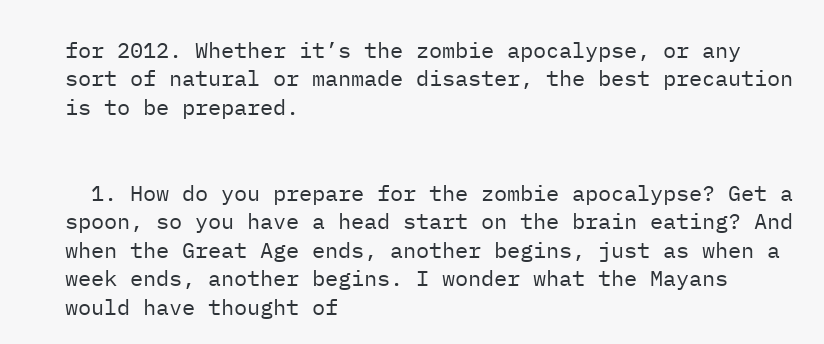for 2012. Whether it’s the zombie apocalypse, or any sort of natural or manmade disaster, the best precaution is to be prepared.


  1. How do you prepare for the zombie apocalypse? Get a spoon, so you have a head start on the brain eating? And when the Great Age ends, another begins, just as when a week ends, another begins. I wonder what the Mayans would have thought of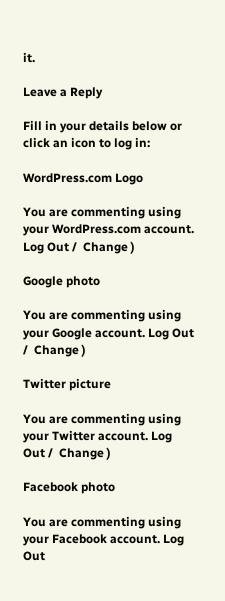it.

Leave a Reply

Fill in your details below or click an icon to log in:

WordPress.com Logo

You are commenting using your WordPress.com account. Log Out /  Change )

Google photo

You are commenting using your Google account. Log Out /  Change )

Twitter picture

You are commenting using your Twitter account. Log Out /  Change )

Facebook photo

You are commenting using your Facebook account. Log Out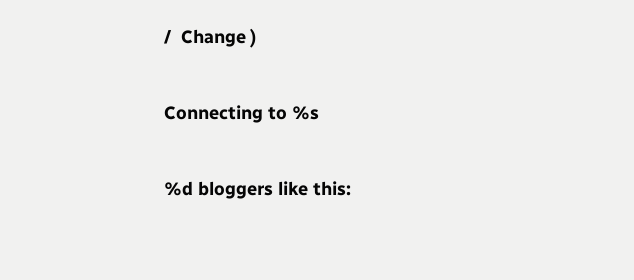/  Change )

Connecting to %s

%d bloggers like this: